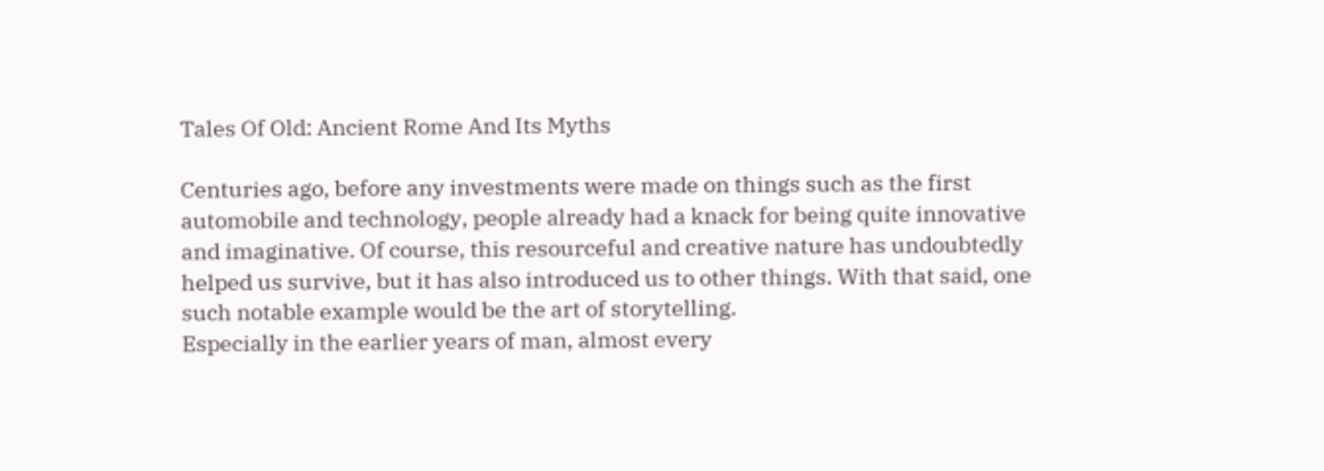Tales Of Old: Ancient Rome And Its Myths

Centuries ago, before any investments were made on things such as the first automobile and technology, people already had a knack for being quite innovative and imaginative. Of course, this resourceful and creative nature has undoubtedly helped us survive, but it has also introduced us to other things. With that said, one such notable example would be the art of storytelling.
Especially in the earlier years of man, almost every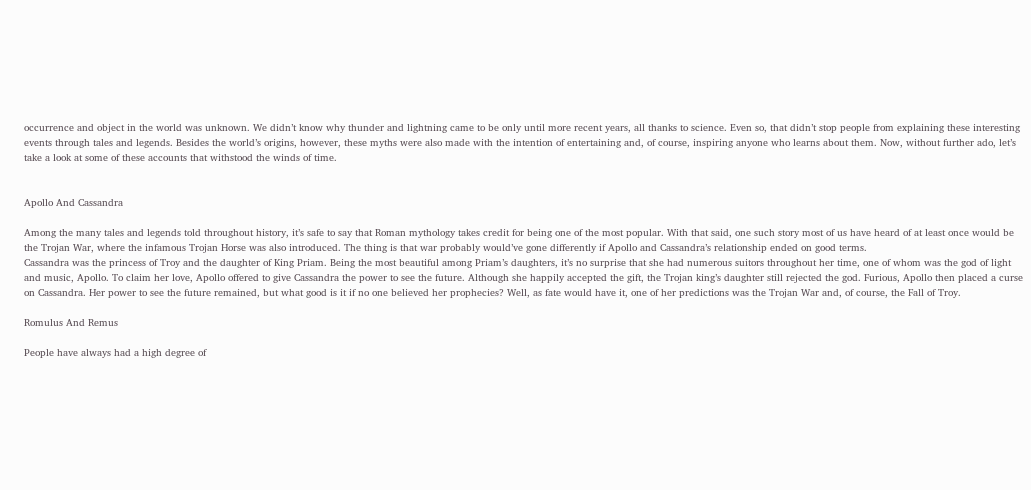occurrence and object in the world was unknown. We didn’t know why thunder and lightning came to be only until more recent years, all thanks to science. Even so, that didn’t stop people from explaining these interesting events through tales and legends. Besides the world’s origins, however, these myths were also made with the intention of entertaining and, of course, inspiring anyone who learns about them. Now, without further ado, let’s take a look at some of these accounts that withstood the winds of time.


Apollo And Cassandra

Among the many tales and legends told throughout history, it’s safe to say that Roman mythology takes credit for being one of the most popular. With that said, one such story most of us have heard of at least once would be the Trojan War, where the infamous Trojan Horse was also introduced. The thing is that war probably would’ve gone differently if Apollo and Cassandra’s relationship ended on good terms.
Cassandra was the princess of Troy and the daughter of King Priam. Being the most beautiful among Priam’s daughters, it’s no surprise that she had numerous suitors throughout her time, one of whom was the god of light and music, Apollo. To claim her love, Apollo offered to give Cassandra the power to see the future. Although she happily accepted the gift, the Trojan king’s daughter still rejected the god. Furious, Apollo then placed a curse on Cassandra. Her power to see the future remained, but what good is it if no one believed her prophecies? Well, as fate would have it, one of her predictions was the Trojan War and, of course, the Fall of Troy.

Romulus And Remus

People have always had a high degree of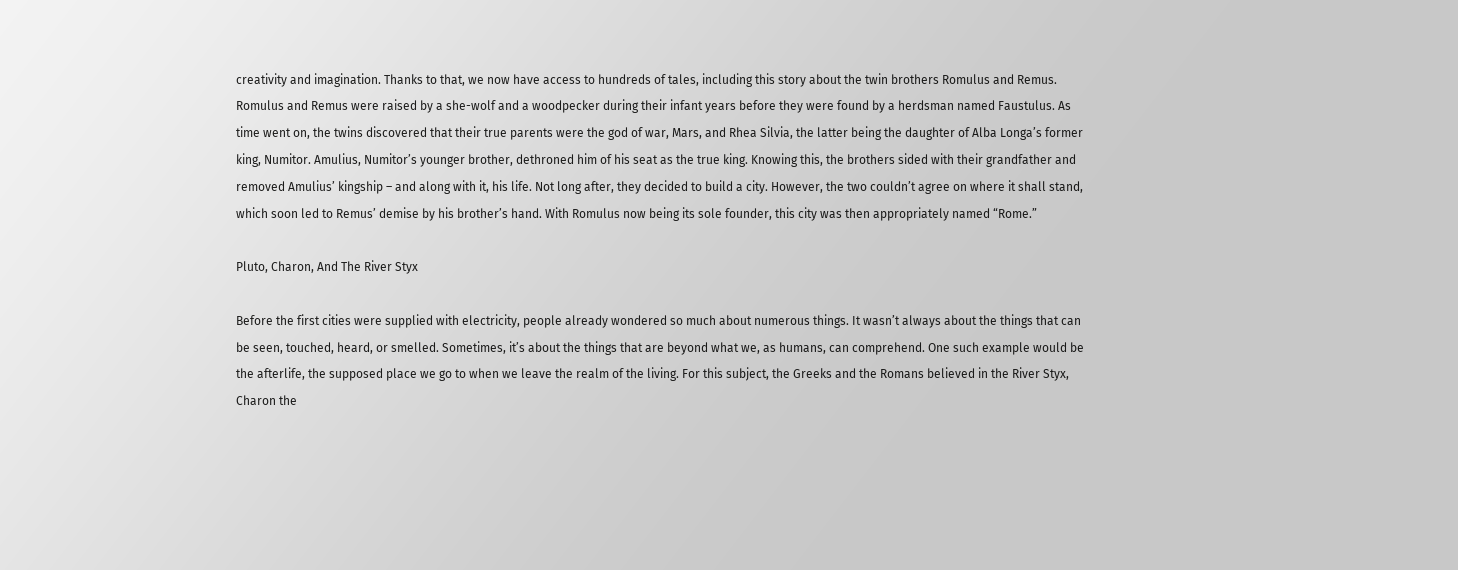creativity and imagination. Thanks to that, we now have access to hundreds of tales, including this story about the twin brothers Romulus and Remus.
Romulus and Remus were raised by a she-wolf and a woodpecker during their infant years before they were found by a herdsman named Faustulus. As time went on, the twins discovered that their true parents were the god of war, Mars, and Rhea Silvia, the latter being the daughter of Alba Longa’s former king, Numitor. Amulius, Numitor’s younger brother, dethroned him of his seat as the true king. Knowing this, the brothers sided with their grandfather and removed Amulius’ kingship – and along with it, his life. Not long after, they decided to build a city. However, the two couldn’t agree on where it shall stand, which soon led to Remus’ demise by his brother’s hand. With Romulus now being its sole founder, this city was then appropriately named “Rome.”

Pluto, Charon, And The River Styx

Before the first cities were supplied with electricity, people already wondered so much about numerous things. It wasn’t always about the things that can be seen, touched, heard, or smelled. Sometimes, it’s about the things that are beyond what we, as humans, can comprehend. One such example would be the afterlife, the supposed place we go to when we leave the realm of the living. For this subject, the Greeks and the Romans believed in the River Styx, Charon the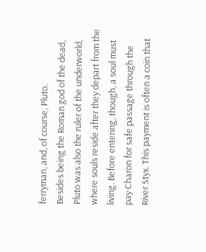ferryman, and, of course, Pluto.
Besides being the Roman god of the dead, Pluto was also the ruler of the underworld, where souls reside after they depart from the living. Before entering, though, a soul must pay Charon for safe passage through the River Styx. This payment is often a coin that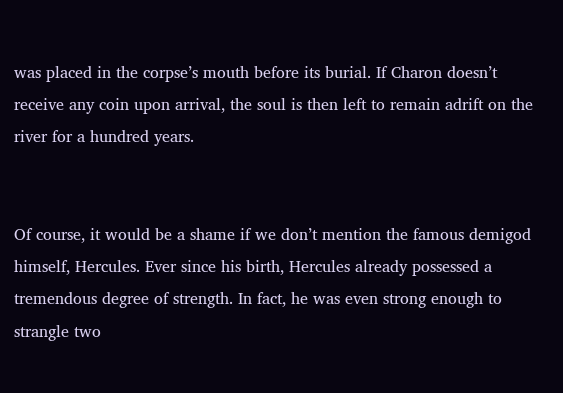was placed in the corpse’s mouth before its burial. If Charon doesn’t receive any coin upon arrival, the soul is then left to remain adrift on the river for a hundred years.


Of course, it would be a shame if we don’t mention the famous demigod himself, Hercules. Ever since his birth, Hercules already possessed a tremendous degree of strength. In fact, he was even strong enough to strangle two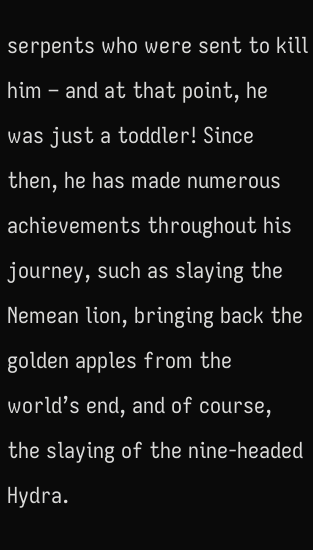serpents who were sent to kill him – and at that point, he was just a toddler! Since then, he has made numerous achievements throughout his journey, such as slaying the Nemean lion, bringing back the golden apples from the world’s end, and of course, the slaying of the nine-headed Hydra.